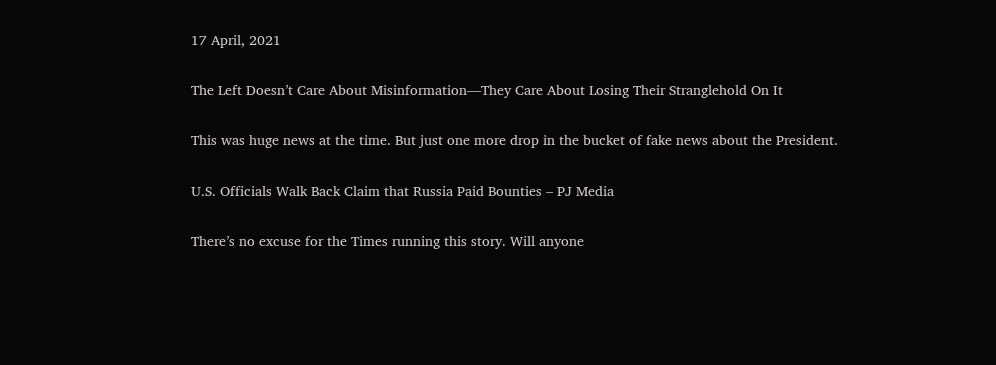17 April, 2021

The Left Doesn’t Care About Misinformation—They Care About Losing Their Stranglehold On It

This was huge news at the time. But just one more drop in the bucket of fake news about the President.

U.S. Officials Walk Back Claim that Russia Paid Bounties – PJ Media

There’s no excuse for the Times running this story. Will anyone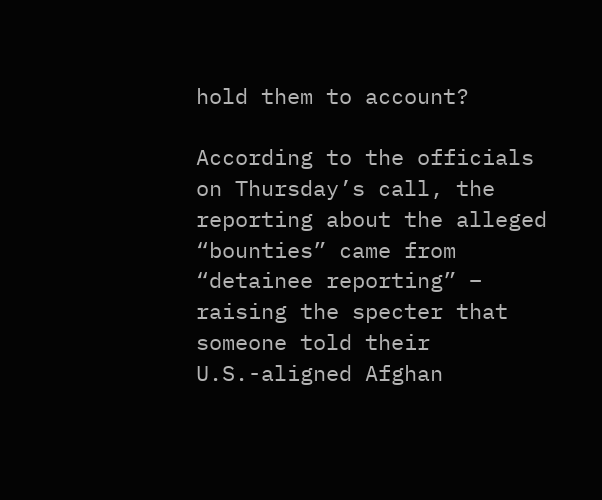hold them to account?

According to the officials on Thursday’s call, the reporting about the alleged “bounties” came from “detainee reporting” – raising the specter that someone told their U.S.-aligned Afghan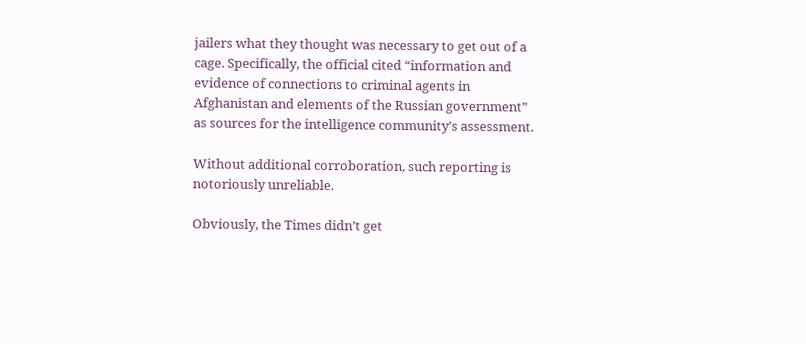jailers what they thought was necessary to get out of a cage. Specifically, the official cited “information and evidence of connections to criminal agents in Afghanistan and elements of the Russian government” as sources for the intelligence community’s assessment.

Without additional corroboration, such reporting is notoriously unreliable.

Obviously, the Times didn’t get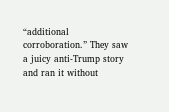“additional corroboration.” They saw a juicy anti-Trump story and ran it without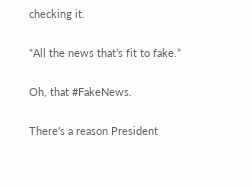checking it.

“All the news that’s fit to fake.”

Oh, that #FakeNews.

There’s a reason President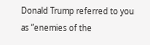Donald Trump referred to you as “enemies of the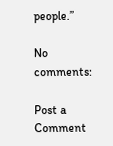people.”

No comments:

Post a Comment